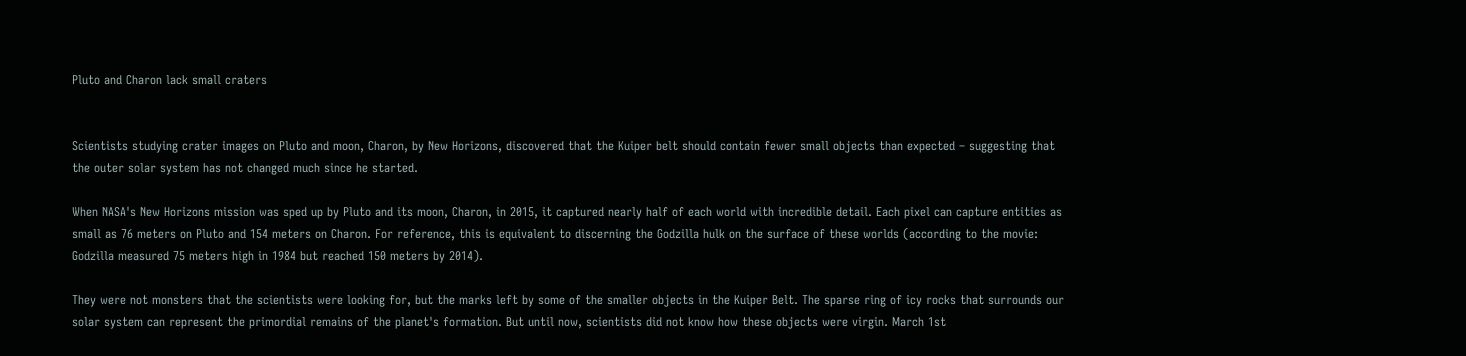Pluto and Charon lack small craters


Scientists studying crater images on Pluto and moon, Charon, by New Horizons, discovered that the Kuiper belt should contain fewer small objects than expected – suggesting that the outer solar system has not changed much since he started.

When NASA's New Horizons mission was sped up by Pluto and its moon, Charon, in 2015, it captured nearly half of each world with incredible detail. Each pixel can capture entities as small as 76 meters on Pluto and 154 meters on Charon. For reference, this is equivalent to discerning the Godzilla hulk on the surface of these worlds (according to the movie: Godzilla measured 75 meters high in 1984 but reached 150 meters by 2014).

They were not monsters that the scientists were looking for, but the marks left by some of the smaller objects in the Kuiper Belt. The sparse ring of icy rocks that surrounds our solar system can represent the primordial remains of the planet's formation. But until now, scientists did not know how these objects were virgin. March 1st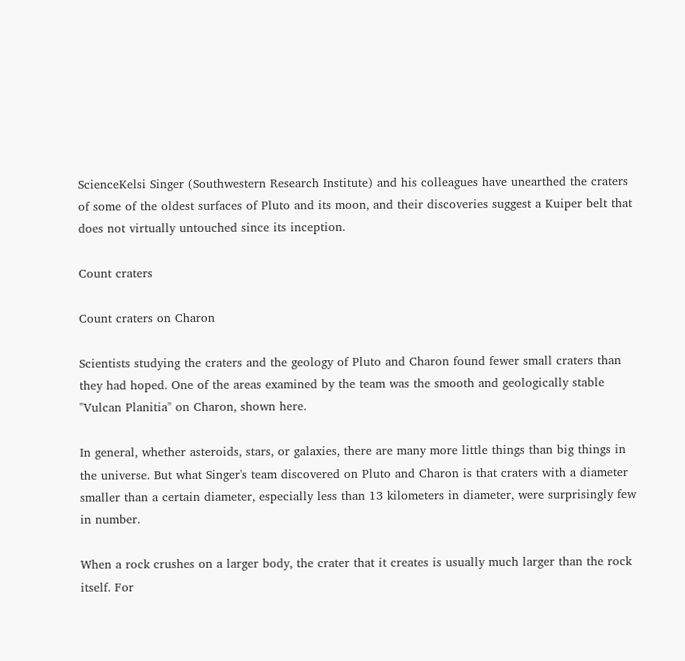ScienceKelsi Singer (Southwestern Research Institute) and his colleagues have unearthed the craters of some of the oldest surfaces of Pluto and its moon, and their discoveries suggest a Kuiper belt that does not virtually untouched since its inception.

Count craters

Count craters on Charon

Scientists studying the craters and the geology of Pluto and Charon found fewer small craters than they had hoped. One of the areas examined by the team was the smooth and geologically stable "Vulcan Planitia" on Charon, shown here.

In general, whether asteroids, stars, or galaxies, there are many more little things than big things in the universe. But what Singer's team discovered on Pluto and Charon is that craters with a diameter smaller than a certain diameter, especially less than 13 kilometers in diameter, were surprisingly few in number.

When a rock crushes on a larger body, the crater that it creates is usually much larger than the rock itself. For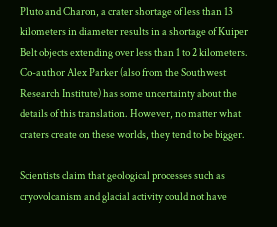Pluto and Charon, a crater shortage of less than 13 kilometers in diameter results in a shortage of Kuiper Belt objects extending over less than 1 to 2 kilometers. Co-author Alex Parker (also from the Southwest Research Institute) has some uncertainty about the details of this translation. However, no matter what craters create on these worlds, they tend to be bigger.

Scientists claim that geological processes such as cryovolcanism and glacial activity could not have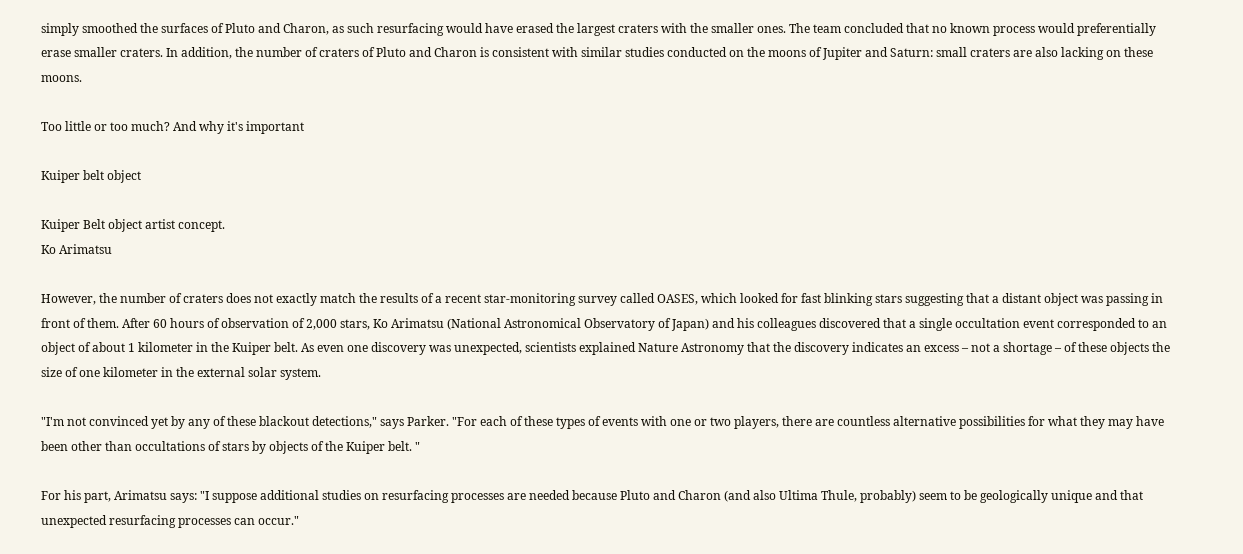simply smoothed the surfaces of Pluto and Charon, as such resurfacing would have erased the largest craters with the smaller ones. The team concluded that no known process would preferentially erase smaller craters. In addition, the number of craters of Pluto and Charon is consistent with similar studies conducted on the moons of Jupiter and Saturn: small craters are also lacking on these moons.

Too little or too much? And why it's important

Kuiper belt object

Kuiper Belt object artist concept.
Ko Arimatsu

However, the number of craters does not exactly match the results of a recent star-monitoring survey called OASES, which looked for fast blinking stars suggesting that a distant object was passing in front of them. After 60 hours of observation of 2,000 stars, Ko Arimatsu (National Astronomical Observatory of Japan) and his colleagues discovered that a single occultation event corresponded to an object of about 1 kilometer in the Kuiper belt. As even one discovery was unexpected, scientists explained Nature Astronomy that the discovery indicates an excess – not a shortage – of these objects the size of one kilometer in the external solar system.

"I'm not convinced yet by any of these blackout detections," says Parker. "For each of these types of events with one or two players, there are countless alternative possibilities for what they may have been other than occultations of stars by objects of the Kuiper belt. "

For his part, Arimatsu says: "I suppose additional studies on resurfacing processes are needed because Pluto and Charon (and also Ultima Thule, probably) seem to be geologically unique and that unexpected resurfacing processes can occur."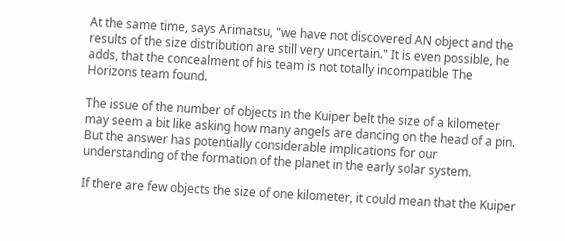At the same time, says Arimatsu, "we have not discovered AN object and the results of the size distribution are still very uncertain." It is even possible, he adds, that the concealment of his team is not totally incompatible The Horizons team found.

The issue of the number of objects in the Kuiper belt the size of a kilometer may seem a bit like asking how many angels are dancing on the head of a pin. But the answer has potentially considerable implications for our understanding of the formation of the planet in the early solar system.

If there are few objects the size of one kilometer, it could mean that the Kuiper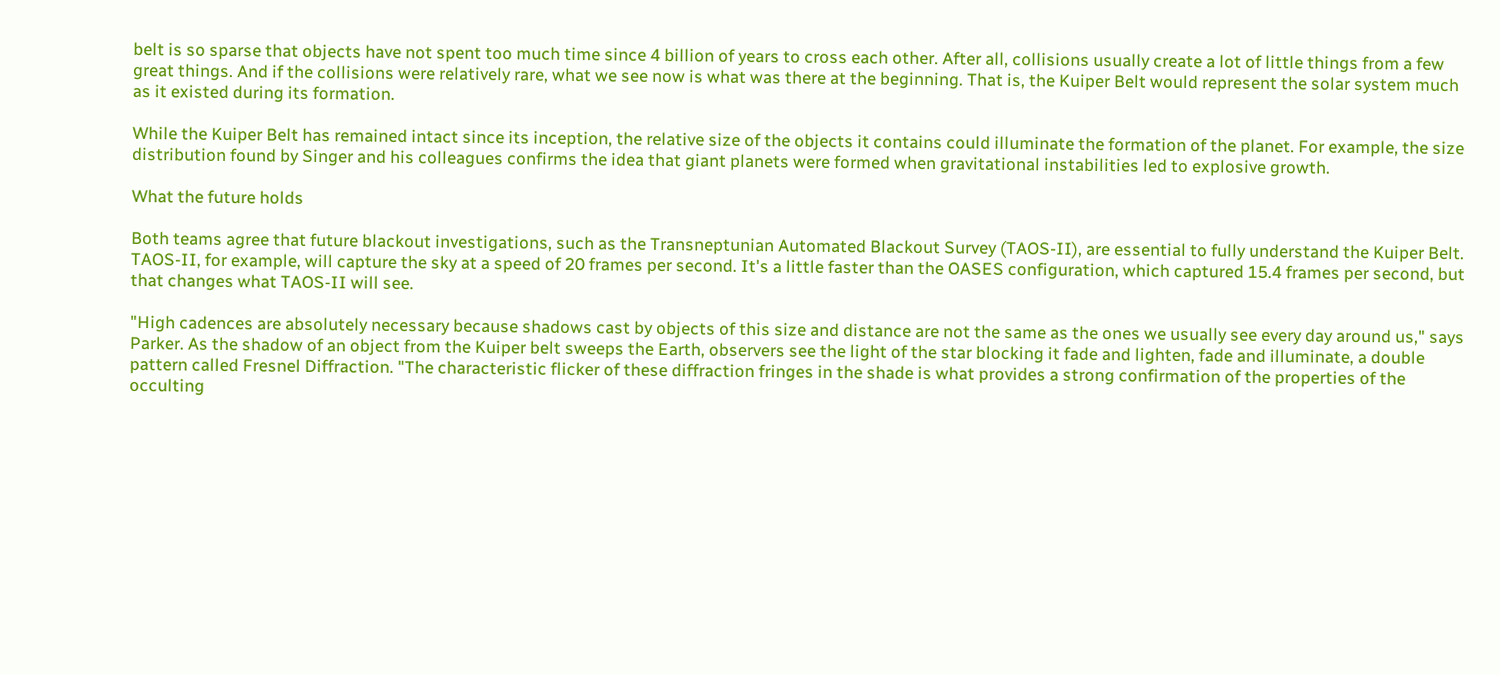belt is so sparse that objects have not spent too much time since 4 billion of years to cross each other. After all, collisions usually create a lot of little things from a few great things. And if the collisions were relatively rare, what we see now is what was there at the beginning. That is, the Kuiper Belt would represent the solar system much as it existed during its formation.

While the Kuiper Belt has remained intact since its inception, the relative size of the objects it contains could illuminate the formation of the planet. For example, the size distribution found by Singer and his colleagues confirms the idea that giant planets were formed when gravitational instabilities led to explosive growth.

What the future holds

Both teams agree that future blackout investigations, such as the Transneptunian Automated Blackout Survey (TAOS-II), are essential to fully understand the Kuiper Belt. TAOS-II, for example, will capture the sky at a speed of 20 frames per second. It's a little faster than the OASES configuration, which captured 15.4 frames per second, but that changes what TAOS-II will see.

"High cadences are absolutely necessary because shadows cast by objects of this size and distance are not the same as the ones we usually see every day around us," says Parker. As the shadow of an object from the Kuiper belt sweeps the Earth, observers see the light of the star blocking it fade and lighten, fade and illuminate, a double pattern called Fresnel Diffraction. "The characteristic flicker of these diffraction fringes in the shade is what provides a strong confirmation of the properties of the occulting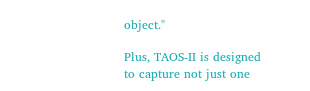object."

Plus, TAOS-II is designed to capture not just one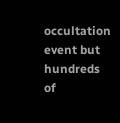occultation event but hundreds of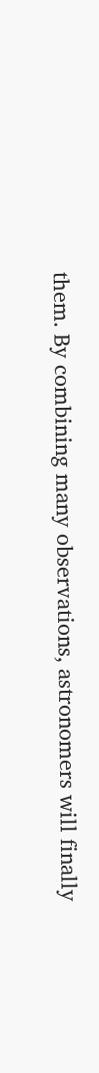them. By combining many observations, astronomers will finally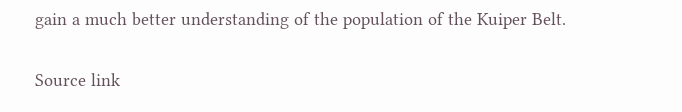gain a much better understanding of the population of the Kuiper Belt.

Source link